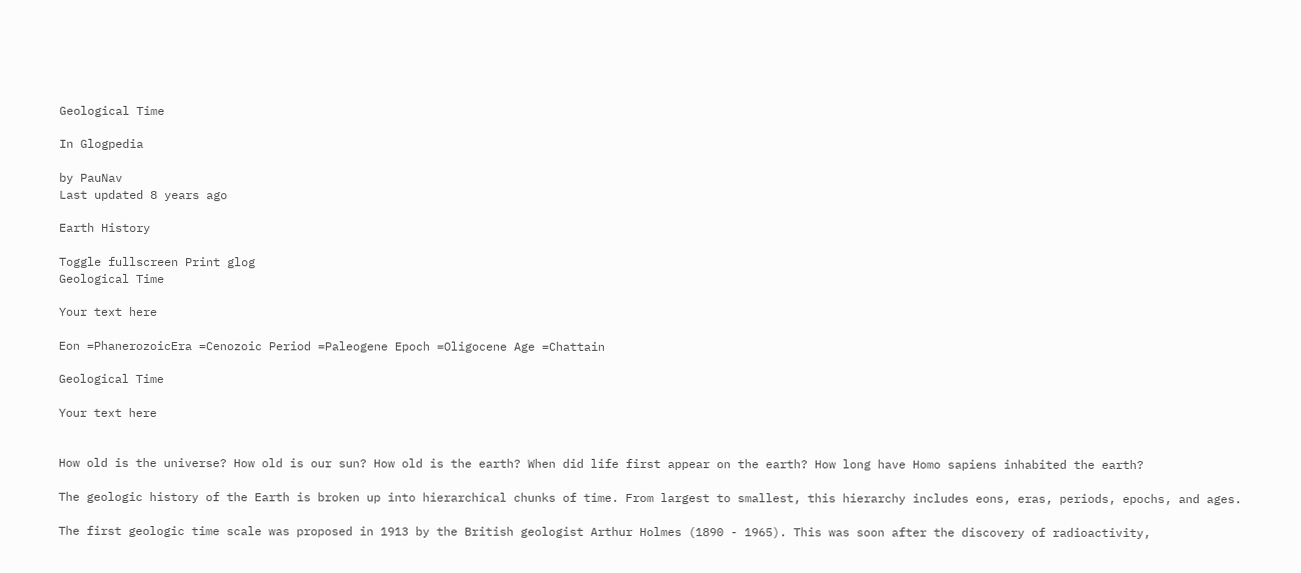Geological Time

In Glogpedia

by PauNav
Last updated 8 years ago

Earth History

Toggle fullscreen Print glog
Geological Time

Your text here

Eon =PhanerozoicEra =Cenozoic Period =Paleogene Epoch =Oligocene Age =Chattain

Geological Time

Your text here


How old is the universe? How old is our sun? How old is the earth? When did life first appear on the earth? How long have Homo sapiens inhabited the earth?

The geologic history of the Earth is broken up into hierarchical chunks of time. From largest to smallest, this hierarchy includes eons, eras, periods, epochs, and ages.

The first geologic time scale was proposed in 1913 by the British geologist Arthur Holmes (1890 - 1965). This was soon after the discovery of radioactivity,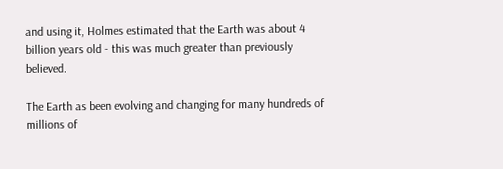and using it, Holmes estimated that the Earth was about 4 billion years old - this was much greater than previously believed.

The Earth as been evolving and changing for many hundreds of millions of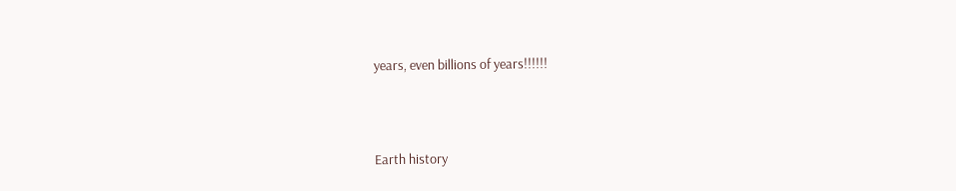years, even billions of years!!!!!!




Earth history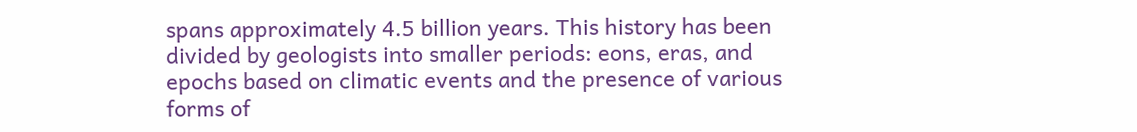spans approximately 4.5 billion years. This history has been divided by geologists into smaller periods: eons, eras, and epochs based on climatic events and the presence of various forms of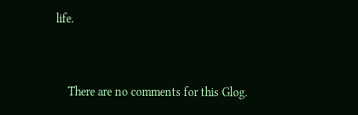life.


    There are no comments for this Glog.